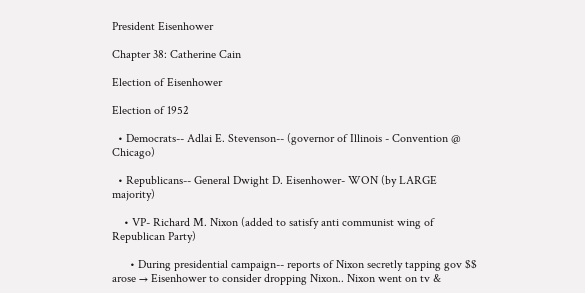President Eisenhower

Chapter 38: Catherine Cain

Election of Eisenhower

Election of 1952

  • Democrats-- Adlai E. Stevenson-- (governor of Illinois - Convention @ Chicago)

  • Republicans-- General Dwight D. Eisenhower- WON (by LARGE majority)

    • VP- Richard M. Nixon (added to satisfy anti communist wing of Republican Party)

      • During presidential campaign-- reports of Nixon secretly tapping gov $$ arose → Eisenhower to consider dropping Nixon.. Nixon went on tv &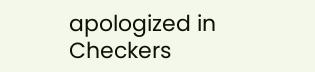apologized in Checkers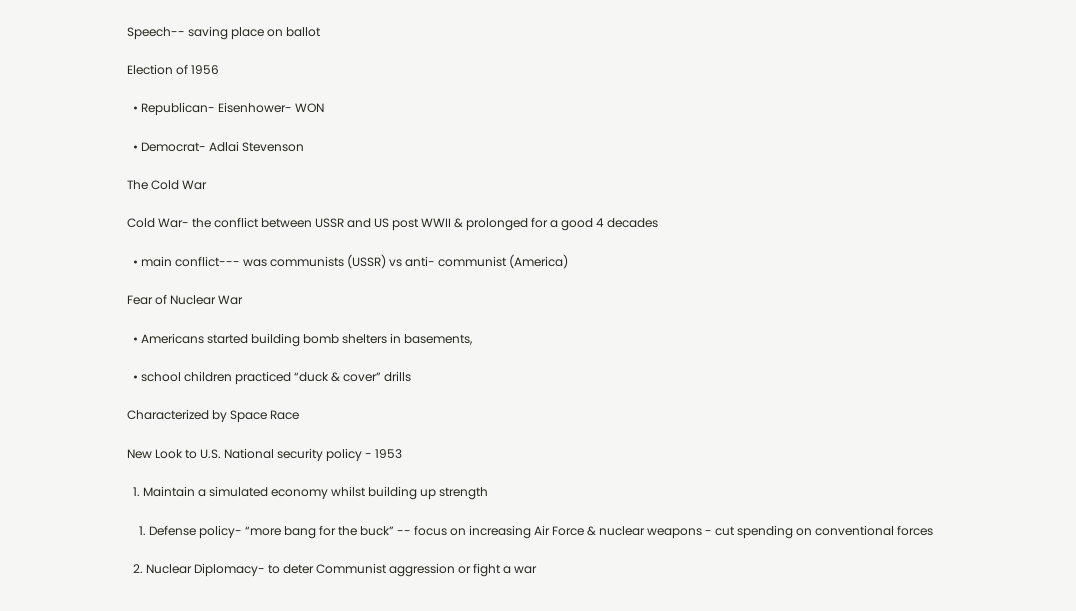Speech-- saving place on ballot

Election of 1956

  • Republican- Eisenhower- WON

  • Democrat- Adlai Stevenson

The Cold War

Cold War- the conflict between USSR and US post WWII & prolonged for a good 4 decades

  • main conflict--- was communists (USSR) vs anti- communist (America)

Fear of Nuclear War

  • Americans started building bomb shelters in basements,

  • school children practiced “duck & cover” drills

Characterized by Space Race

New Look to U.S. National security policy - 1953

  1. Maintain a simulated economy whilst building up strength

    1. Defense policy- “more bang for the buck” -- focus on increasing Air Force & nuclear weapons - cut spending on conventional forces

  2. Nuclear Diplomacy- to deter Communist aggression or fight a war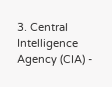3. Central Intelligence Agency (CIA) -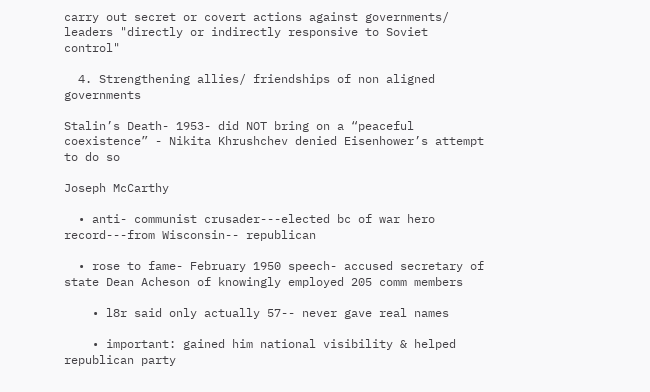carry out secret or covert actions against governments/ leaders "directly or indirectly responsive to Soviet control"

  4. Strengthening allies/ friendships of non aligned governments

Stalin’s Death- 1953- did NOT bring on a “peaceful coexistence” - Nikita Khrushchev denied Eisenhower’s attempt to do so

Joseph McCarthy

  • anti- communist crusader---elected bc of war hero record---from Wisconsin-- republican

  • rose to fame- February 1950 speech- accused secretary of state Dean Acheson of knowingly employed 205 comm members

    • l8r said only actually 57-- never gave real names

    • important: gained him national visibility & helped republican party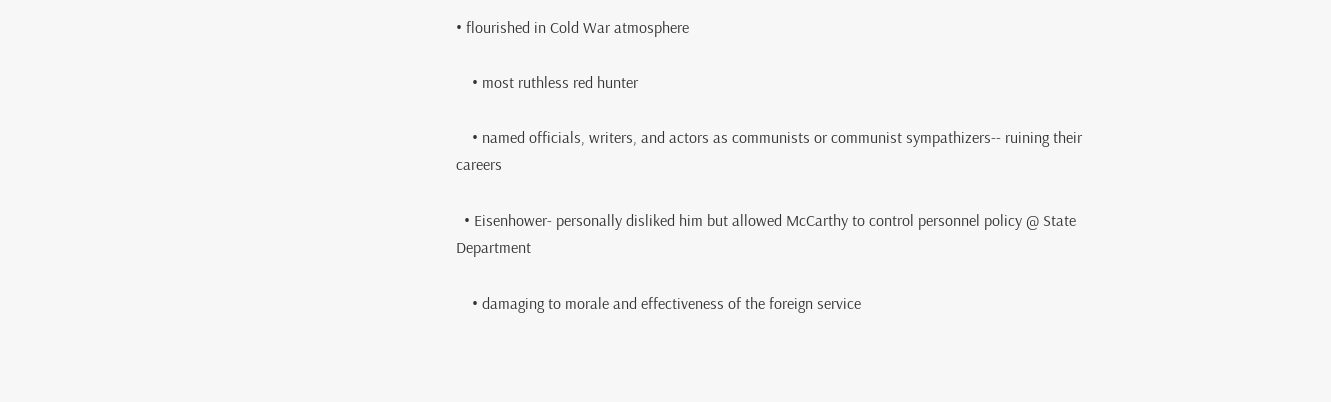• flourished in Cold War atmosphere

    • most ruthless red hunter

    • named officials, writers, and actors as communists or communist sympathizers-- ruining their careers

  • Eisenhower- personally disliked him but allowed McCarthy to control personnel policy @ State Department

    • damaging to morale and effectiveness of the foreign service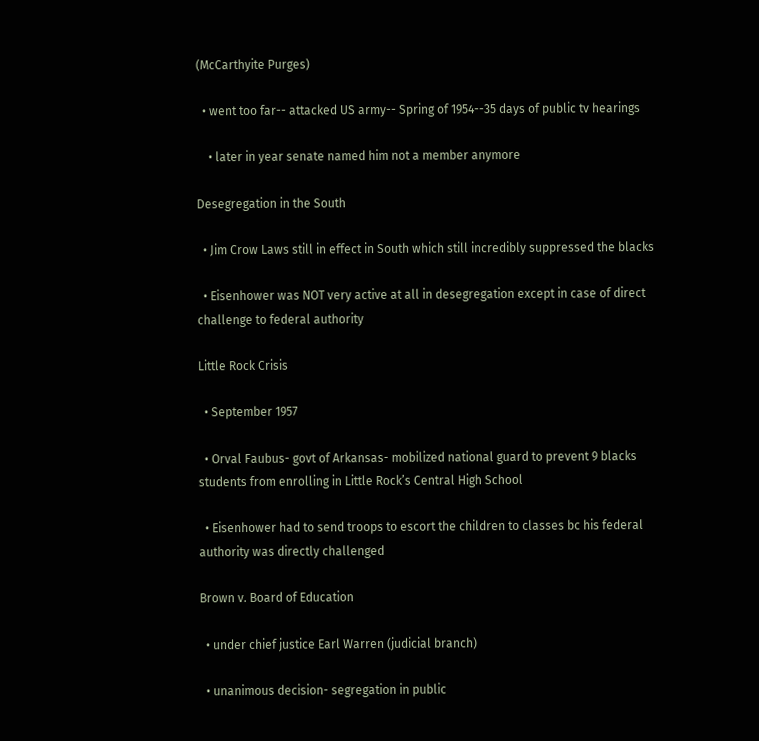(McCarthyite Purges)

  • went too far-- attacked US army-- Spring of 1954--35 days of public tv hearings

    • later in year senate named him not a member anymore

Desegregation in the South

  • Jim Crow Laws still in effect in South which still incredibly suppressed the blacks

  • Eisenhower was NOT very active at all in desegregation except in case of direct challenge to federal authority

Little Rock Crisis

  • September 1957

  • Orval Faubus- govt of Arkansas- mobilized national guard to prevent 9 blacks students from enrolling in Little Rock’s Central High School

  • Eisenhower had to send troops to escort the children to classes bc his federal authority was directly challenged

Brown v. Board of Education

  • under chief justice Earl Warren (judicial branch)

  • unanimous decision- segregation in public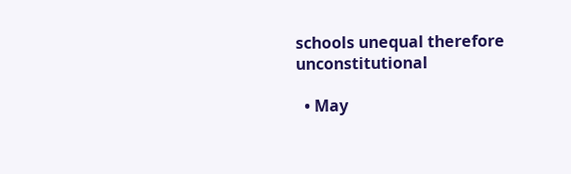schools unequal therefore unconstitutional

  • May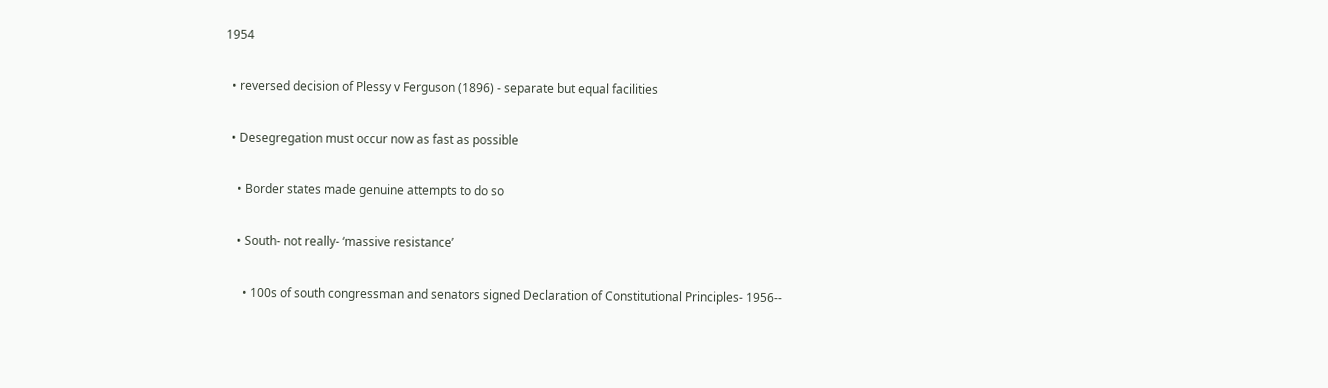1954

  • reversed decision of Plessy v Ferguson (1896) - separate but equal facilities

  • Desegregation must occur now as fast as possible

    • Border states made genuine attempts to do so

    • South- not really- ‘massive resistance’

      • 100s of south congressman and senators signed Declaration of Constitutional Principles- 1956--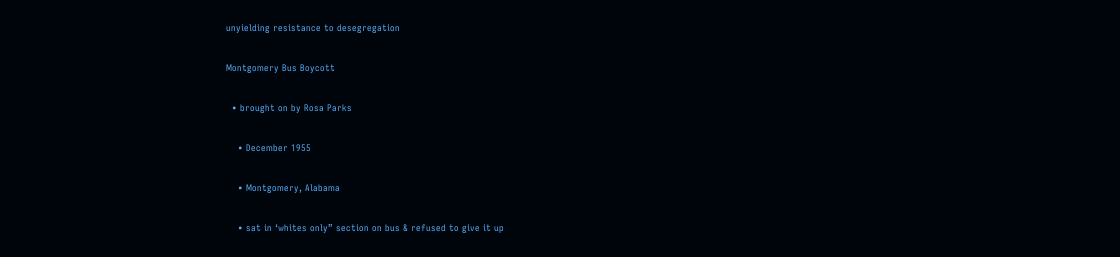unyielding resistance to desegregation

Montgomery Bus Boycott

  • brought on by Rosa Parks

    • December 1955

    • Montgomery, Alabama

    • sat in ‘whites only” section on bus & refused to give it up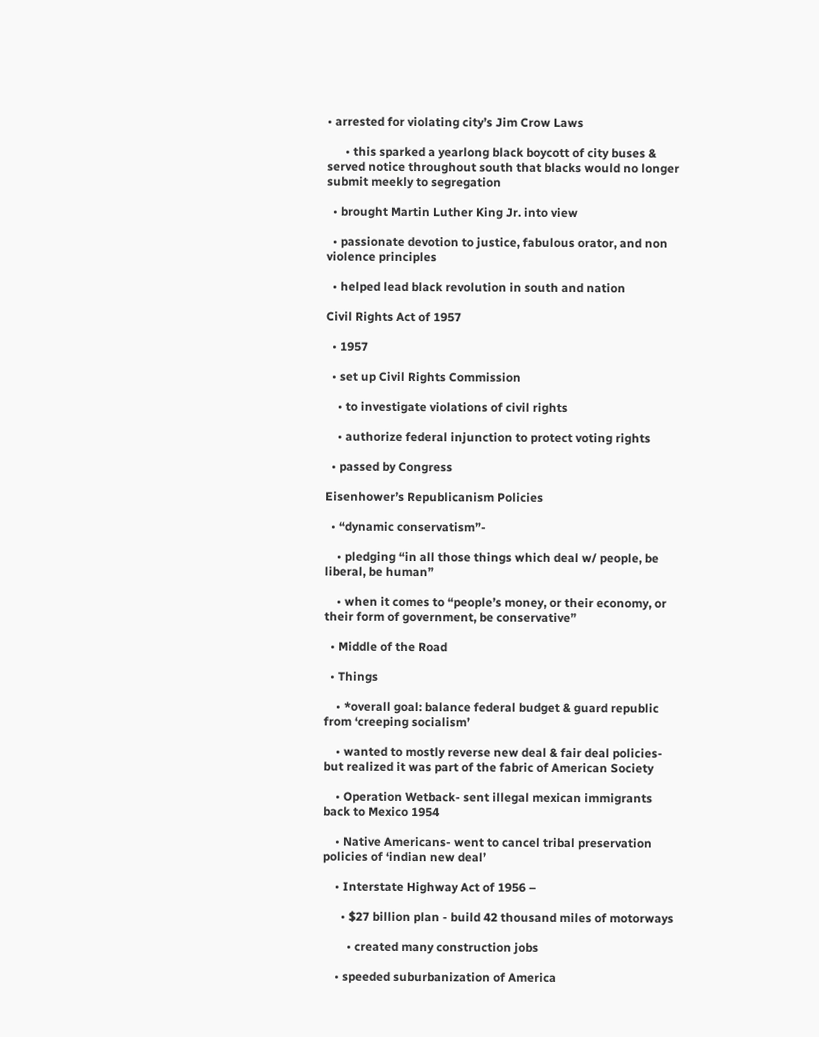• arrested for violating city’s Jim Crow Laws

      • this sparked a yearlong black boycott of city buses & served notice throughout south that blacks would no longer submit meekly to segregation

  • brought Martin Luther King Jr. into view

  • passionate devotion to justice, fabulous orator, and non violence principles

  • helped lead black revolution in south and nation

Civil Rights Act of 1957

  • 1957

  • set up Civil Rights Commission

    • to investigate violations of civil rights

    • authorize federal injunction to protect voting rights

  • passed by Congress

Eisenhower’s Republicanism Policies

  • “dynamic conservatism”-

    • pledging “in all those things which deal w/ people, be liberal, be human”

    • when it comes to “people’s money, or their economy, or their form of government, be conservative”

  • Middle of the Road

  • Things

    • *overall goal: balance federal budget & guard republic from ‘creeping socialism’

    • wanted to mostly reverse new deal & fair deal policies- but realized it was part of the fabric of American Society

    • Operation Wetback- sent illegal mexican immigrants back to Mexico 1954

    • Native Americans- went to cancel tribal preservation policies of ‘indian new deal’

    • Interstate Highway Act of 1956 –

      • $27 billion plan - build 42 thousand miles of motorways

        • created many construction jobs

    • speeded suburbanization of America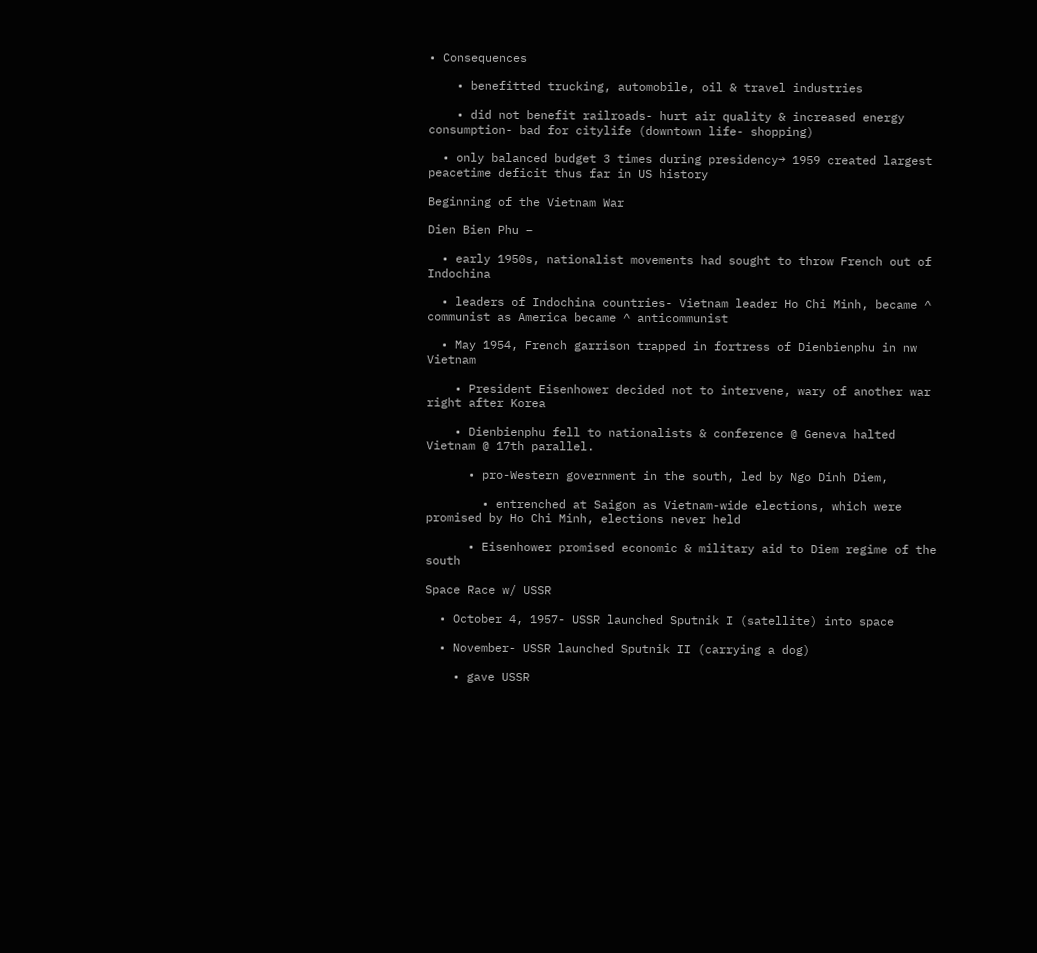• Consequences

    • benefitted trucking, automobile, oil & travel industries

    • did not benefit railroads- hurt air quality & increased energy consumption- bad for citylife (downtown life- shopping)

  • only balanced budget 3 times during presidency→ 1959 created largest peacetime deficit thus far in US history

Beginning of the Vietnam War

Dien Bien Phu –

  • early 1950s, nationalist movements had sought to throw French out of Indochina

  • leaders of Indochina countries- Vietnam leader Ho Chi Minh, became ^ communist as America became ^ anticommunist

  • May 1954, French garrison trapped in fortress of Dienbienphu in nw Vietnam

    • President Eisenhower decided not to intervene, wary of another war right after Korea

    • Dienbienphu fell to nationalists & conference @ Geneva halted Vietnam @ 17th parallel.

      • pro-Western government in the south, led by Ngo Dinh Diem,

        • entrenched at Saigon as Vietnam-wide elections, which were promised by Ho Chi Minh, elections never held

      • Eisenhower promised economic & military aid to Diem regime of the south

Space Race w/ USSR

  • October 4, 1957- USSR launched Sputnik I (satellite) into space

  • November- USSR launched Sputnik II (carrying a dog)

    • gave USSR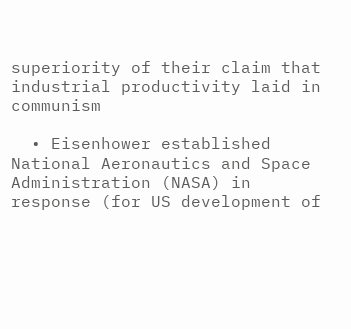superiority of their claim that industrial productivity laid in communism

  • Eisenhower established National Aeronautics and Space Administration (NASA) in response (for US development of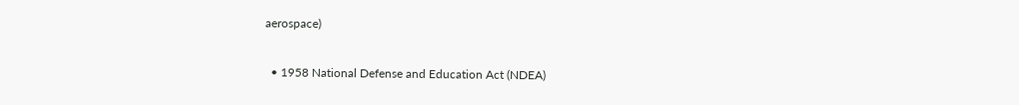aerospace)

  • 1958 National Defense and Education Act (NDEA)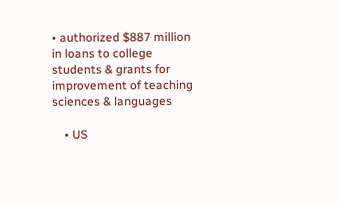• authorized $887 million in loans to college students & grants for improvement of teaching sciences & languages

    • US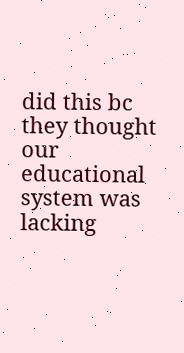did this bc they thought our educational system was lacking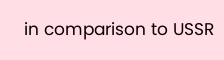in comparison to USSR